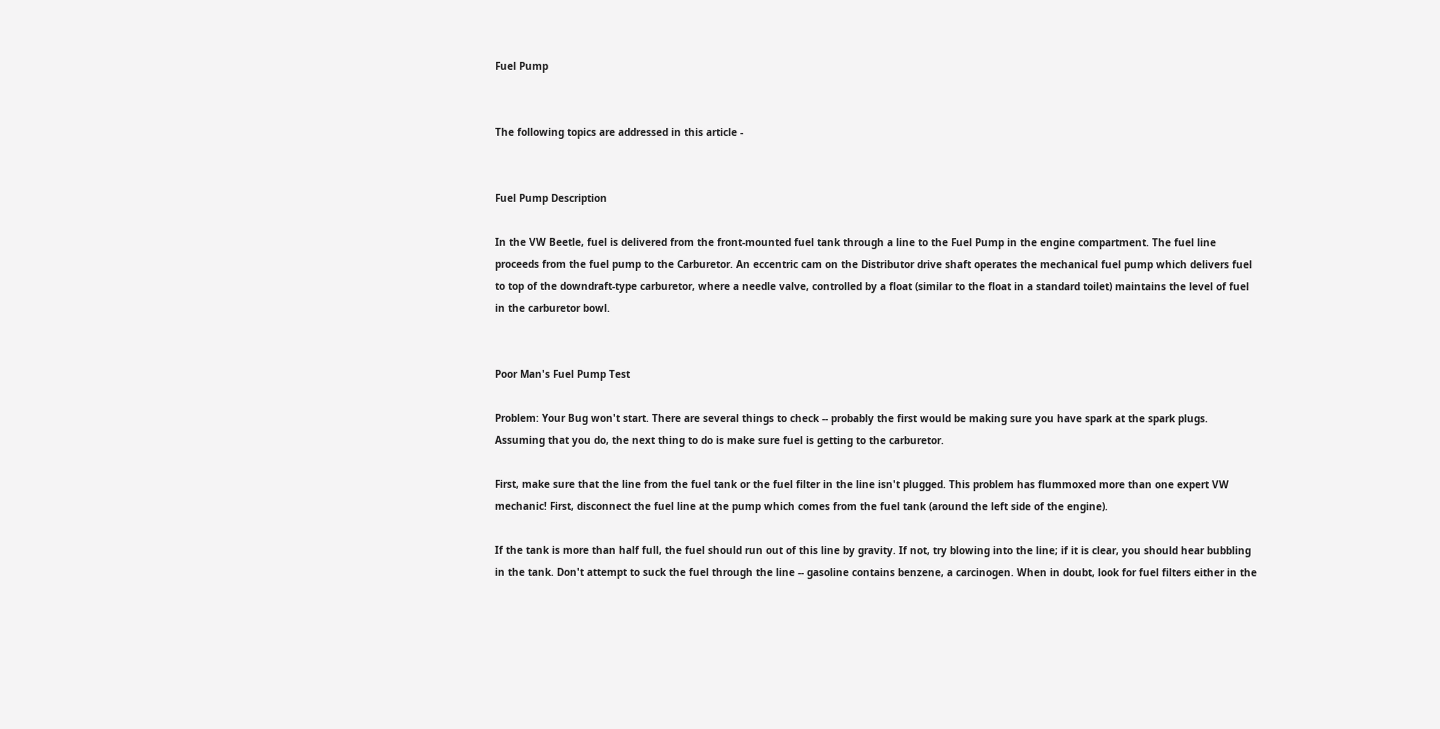Fuel Pump


The following topics are addressed in this article -


Fuel Pump Description

In the VW Beetle, fuel is delivered from the front-mounted fuel tank through a line to the Fuel Pump in the engine compartment. The fuel line proceeds from the fuel pump to the Carburetor. An eccentric cam on the Distributor drive shaft operates the mechanical fuel pump which delivers fuel to top of the downdraft-type carburetor, where a needle valve, controlled by a float (similar to the float in a standard toilet) maintains the level of fuel in the carburetor bowl.


Poor Man's Fuel Pump Test

Problem: Your Bug won't start. There are several things to check -- probably the first would be making sure you have spark at the spark plugs. Assuming that you do, the next thing to do is make sure fuel is getting to the carburetor.

First, make sure that the line from the fuel tank or the fuel filter in the line isn't plugged. This problem has flummoxed more than one expert VW mechanic! First, disconnect the fuel line at the pump which comes from the fuel tank (around the left side of the engine).

If the tank is more than half full, the fuel should run out of this line by gravity. If not, try blowing into the line; if it is clear, you should hear bubbling in the tank. Don't attempt to suck the fuel through the line -- gasoline contains benzene, a carcinogen. When in doubt, look for fuel filters either in the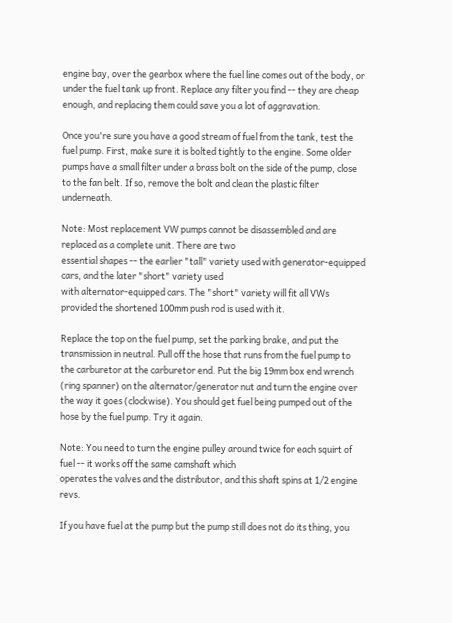engine bay, over the gearbox where the fuel line comes out of the body, or under the fuel tank up front. Replace any filter you find -- they are cheap enough, and replacing them could save you a lot of aggravation.

Once you're sure you have a good stream of fuel from the tank, test the fuel pump. First, make sure it is bolted tightly to the engine. Some older pumps have a small filter under a brass bolt on the side of the pump, close to the fan belt. If so, remove the bolt and clean the plastic filter underneath.

Note: Most replacement VW pumps cannot be disassembled and are replaced as a complete unit. There are two
essential shapes -- the earlier "tall" variety used with generator-equipped cars, and the later "short" variety used
with alternator-equipped cars. The "short" variety will fit all VWs provided the shortened 100mm push rod is used with it.

Replace the top on the fuel pump, set the parking brake, and put the transmission in neutral. Pull off the hose that runs from the fuel pump to the carburetor at the carburetor end. Put the big 19mm box end wrench (ring spanner) on the alternator/generator nut and turn the engine over the way it goes (clockwise). You should get fuel being pumped out of the hose by the fuel pump. Try it again.

Note: You need to turn the engine pulley around twice for each squirt of fuel -- it works off the same camshaft which
operates the valves and the distributor, and this shaft spins at 1/2 engine revs.

If you have fuel at the pump but the pump still does not do its thing, you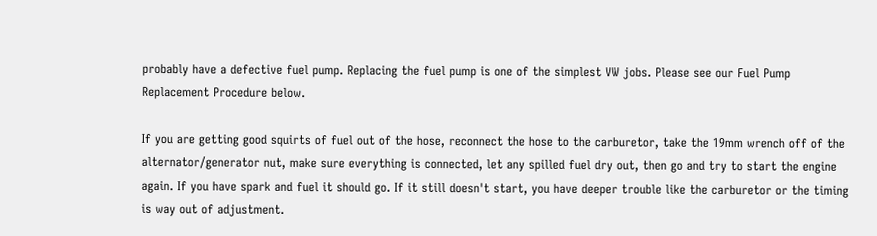probably have a defective fuel pump. Replacing the fuel pump is one of the simplest VW jobs. Please see our Fuel Pump Replacement Procedure below.

If you are getting good squirts of fuel out of the hose, reconnect the hose to the carburetor, take the 19mm wrench off of the alternator/generator nut, make sure everything is connected, let any spilled fuel dry out, then go and try to start the engine again. If you have spark and fuel it should go. If it still doesn't start, you have deeper trouble like the carburetor or the timing is way out of adjustment.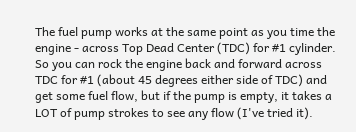The fuel pump works at the same point as you time the engine - across Top Dead Center (TDC) for #1 cylinder. So you can rock the engine back and forward across TDC for #1 (about 45 degrees either side of TDC) and get some fuel flow, but if the pump is empty, it takes a LOT of pump strokes to see any flow (I've tried it).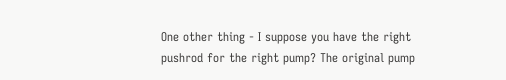One other thing - I suppose you have the right pushrod for the right pump? The original pump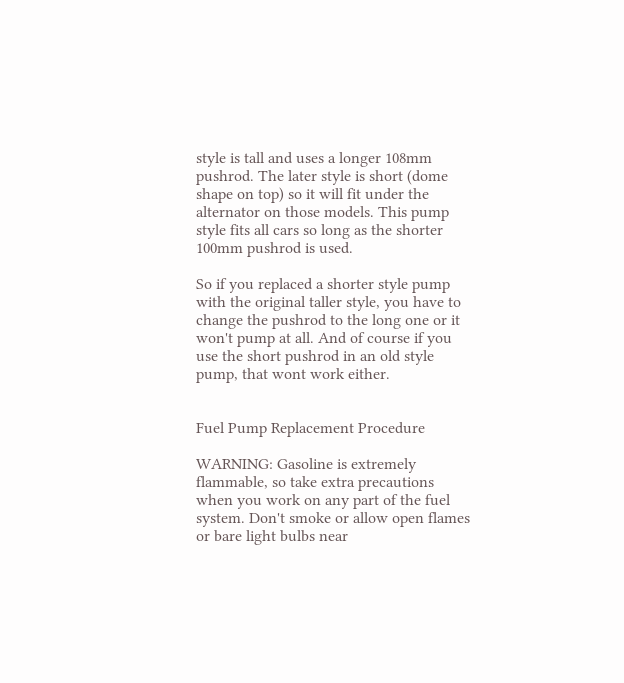style is tall and uses a longer 108mm pushrod. The later style is short (dome shape on top) so it will fit under the alternator on those models. This pump style fits all cars so long as the shorter 100mm pushrod is used.

So if you replaced a shorter style pump with the original taller style, you have to change the pushrod to the long one or it won't pump at all. And of course if you use the short pushrod in an old style pump, that wont work either.


Fuel Pump Replacement Procedure

WARNING: Gasoline is extremely flammable, so take extra precautions when you work on any part of the fuel system. Don't smoke or allow open flames or bare light bulbs near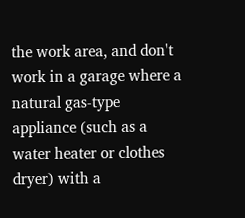the work area, and don't work in a garage where a natural gas-type appliance (such as a water heater or clothes dryer) with a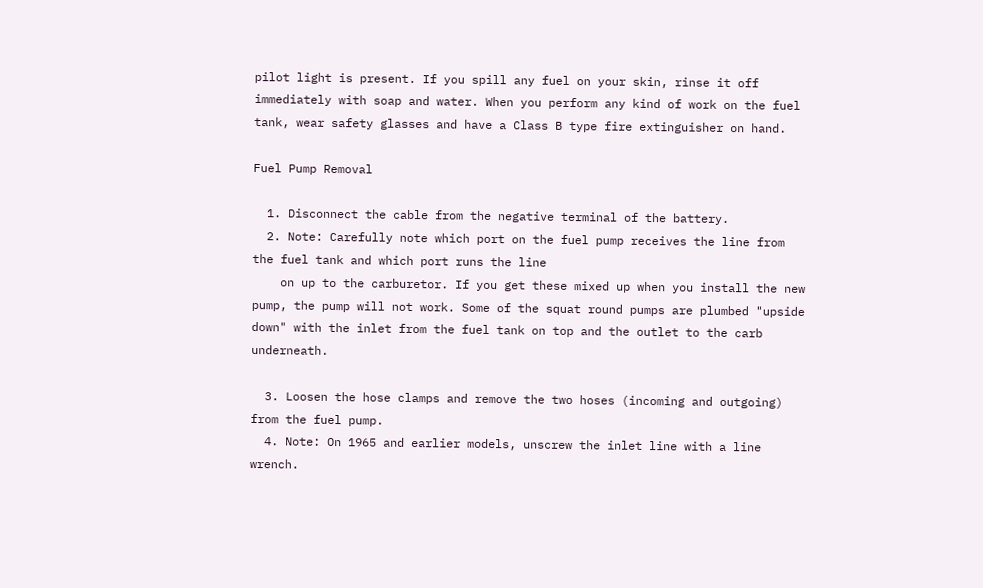pilot light is present. If you spill any fuel on your skin, rinse it off immediately with soap and water. When you perform any kind of work on the fuel tank, wear safety glasses and have a Class B type fire extinguisher on hand.

Fuel Pump Removal

  1. Disconnect the cable from the negative terminal of the battery.
  2. Note: Carefully note which port on the fuel pump receives the line from the fuel tank and which port runs the line
    on up to the carburetor. If you get these mixed up when you install the new pump, the pump will not work. Some of the squat round pumps are plumbed "upside down" with the inlet from the fuel tank on top and the outlet to the carb underneath.

  3. Loosen the hose clamps and remove the two hoses (incoming and outgoing) from the fuel pump.
  4. Note: On 1965 and earlier models, unscrew the inlet line with a line wrench.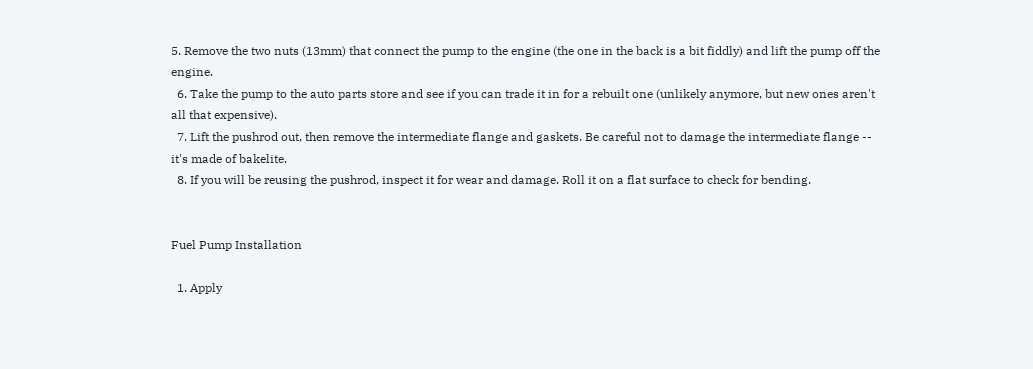5. Remove the two nuts (13mm) that connect the pump to the engine (the one in the back is a bit fiddly) and lift the pump off the engine.
  6. Take the pump to the auto parts store and see if you can trade it in for a rebuilt one (unlikely anymore, but new ones aren't all that expensive).
  7. Lift the pushrod out, then remove the intermediate flange and gaskets. Be careful not to damage the intermediate flange -- it's made of bakelite.
  8. If you will be reusing the pushrod, inspect it for wear and damage. Roll it on a flat surface to check for bending.


Fuel Pump Installation

  1. Apply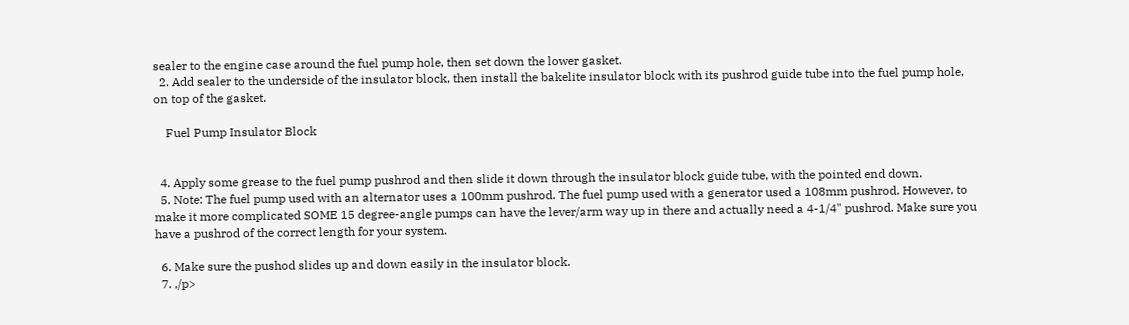sealer to the engine case around the fuel pump hole, then set down the lower gasket.
  2. Add sealer to the underside of the insulator block, then install the bakelite insulator block with its pushrod guide tube into the fuel pump hole, on top of the gasket.

    Fuel Pump Insulator Block


  4. Apply some grease to the fuel pump pushrod and then slide it down through the insulator block guide tube, with the pointed end down.
  5. Note: The fuel pump used with an alternator uses a 100mm pushrod. The fuel pump used with a generator used a 108mm pushrod. However, to make it more complicated SOME 15 degree-angle pumps can have the lever/arm way up in there and actually need a 4-1/4" pushrod. Make sure you have a pushrod of the correct length for your system.

  6. Make sure the pushod slides up and down easily in the insulator block.
  7. ,/p>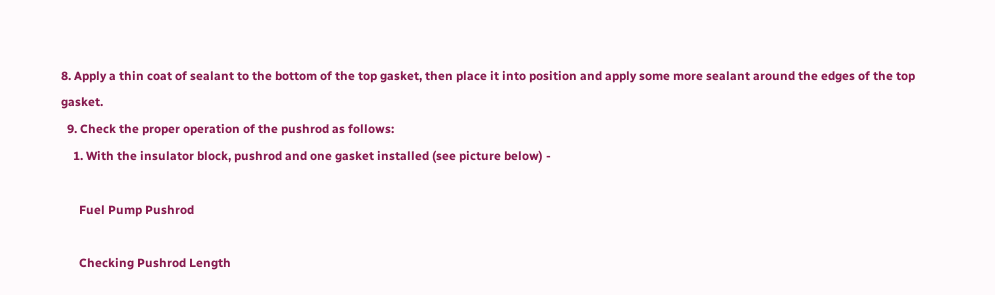8. Apply a thin coat of sealant to the bottom of the top gasket, then place it into position and apply some more sealant around the edges of the top gasket.
  9. Check the proper operation of the pushrod as follows:
    1. With the insulator block, pushrod and one gasket installed (see picture below) -

      Fuel Pump Pushrod

      Checking Pushrod Length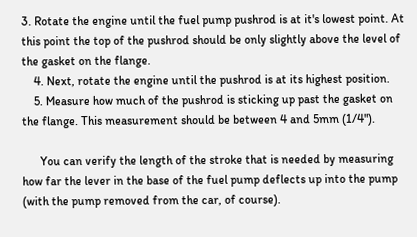3. Rotate the engine until the fuel pump pushrod is at it's lowest point. At this point the top of the pushrod should be only slightly above the level of the gasket on the flange.
    4. Next, rotate the engine until the pushrod is at its highest position.
    5. Measure how much of the pushrod is sticking up past the gasket on the flange. This measurement should be between 4 and 5mm (1/4").

      You can verify the length of the stroke that is needed by measuring how far the lever in the base of the fuel pump deflects up into the pump (with the pump removed from the car, of course).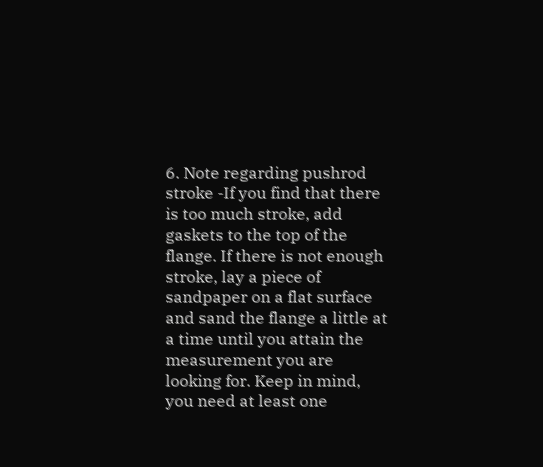6. Note regarding pushrod stroke -If you find that there is too much stroke, add gaskets to the top of the flange. If there is not enough stroke, lay a piece of sandpaper on a flat surface and sand the flange a little at a time until you attain the measurement you are looking for. Keep in mind, you need at least one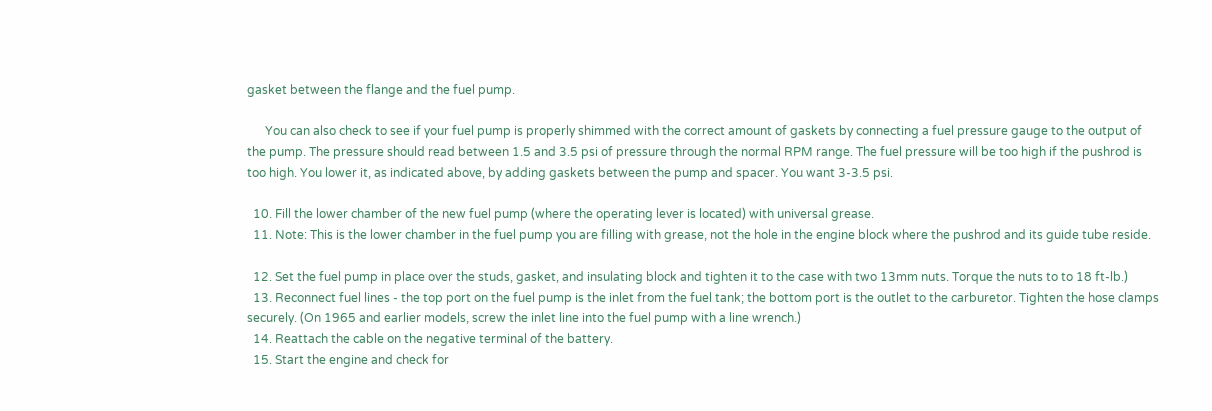gasket between the flange and the fuel pump.

      You can also check to see if your fuel pump is properly shimmed with the correct amount of gaskets by connecting a fuel pressure gauge to the output of the pump. The pressure should read between 1.5 and 3.5 psi of pressure through the normal RPM range. The fuel pressure will be too high if the pushrod is too high. You lower it, as indicated above, by adding gaskets between the pump and spacer. You want 3-3.5 psi.

  10. Fill the lower chamber of the new fuel pump (where the operating lever is located) with universal grease.
  11. Note: This is the lower chamber in the fuel pump you are filling with grease, not the hole in the engine block where the pushrod and its guide tube reside.

  12. Set the fuel pump in place over the studs, gasket, and insulating block and tighten it to the case with two 13mm nuts. Torque the nuts to to 18 ft-lb.)
  13. Reconnect fuel lines - the top port on the fuel pump is the inlet from the fuel tank; the bottom port is the outlet to the carburetor. Tighten the hose clamps securely. (On 1965 and earlier models, screw the inlet line into the fuel pump with a line wrench.)
  14. Reattach the cable on the negative terminal of the battery.
  15. Start the engine and check for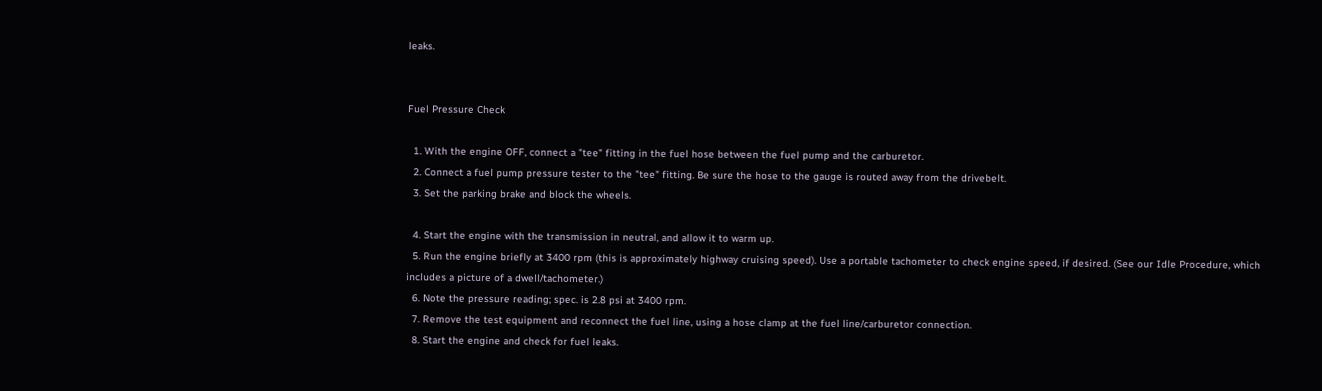leaks.


Fuel Pressure Check

  1. With the engine OFF, connect a "tee" fitting in the fuel hose between the fuel pump and the carburetor.
  2. Connect a fuel pump pressure tester to the "tee" fitting. Be sure the hose to the gauge is routed away from the drivebelt.
  3. Set the parking brake and block the wheels.

  4. Start the engine with the transmission in neutral, and allow it to warm up.
  5. Run the engine briefly at 3400 rpm (this is approximately highway cruising speed). Use a portable tachometer to check engine speed, if desired. (See our Idle Procedure, which includes a picture of a dwell/tachometer.)
  6. Note the pressure reading; spec. is 2.8 psi at 3400 rpm.
  7. Remove the test equipment and reconnect the fuel line, using a hose clamp at the fuel line/carburetor connection.
  8. Start the engine and check for fuel leaks.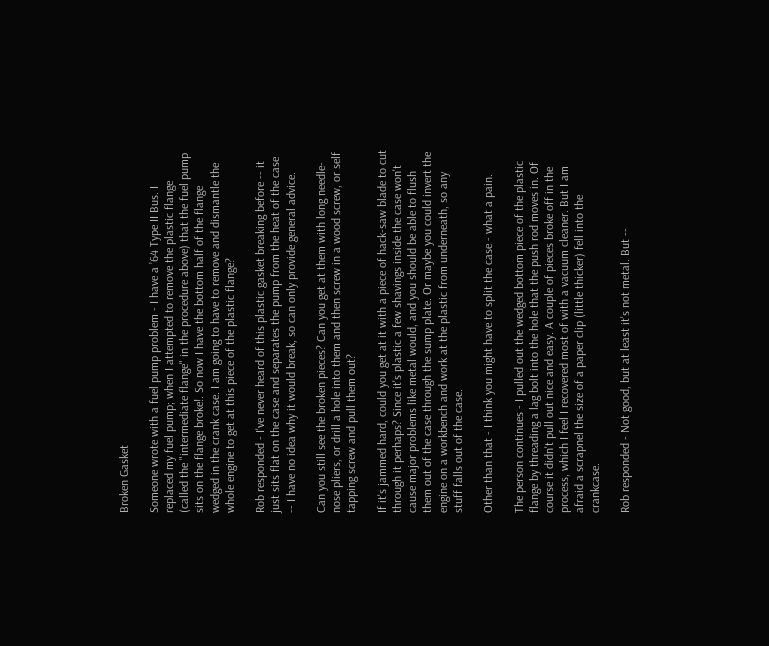Broken Gasket

Someone wrote with a fuel pump problem - I have a ’64 Type II Bus. I replaced my fuel pump; when I attempted to remove the plastic flange (called the "intermediate flange" in the procedure above) that the fuel pump sits on the flange broke!. So now I have the bottom half of the flange wedged in the crank case. I am going to have to remove and dismantle the whole engine to get at this piece of the plastic flange?

Rob responded - I've never heard of this plastic gasket breaking before -- it just sits flat on the case and separates the pump from the heat of the case -- I have no idea why it would break, so can only provide general advice.

Can you still see the broken pieces? Can you get at them with long needle-nose pliers, or drill a hole into them and then screw in a wood screw, or self tapping screw and pull them out?

If it's jammed hard, could you get at it with a piece of hack-saw blade to cut through it perhaps? Since it's plastic a few shavings inside the case won't cause major problems like metal would, and you should be able to flush them out of the case through the sump plate. Or maybe you could invert the engine on a workbench and work at the plastic from underneath, so any stuff falls out of the case.

Other than that - I think you might have to split the case - what a pain.

The person continues - I pulled out the wedged bottom piece of the plastic flange by threading a lag bolt into the hole that the push rod moves in. Of course it didn't pull out nice and easy. A couple of pieces broke off in the process, which I feel I recovered most of with a vacuum cleaner. But I am afraid a scrapnel the size of a paper clip (little thicker) fell into the crankcase.

Rob responded - Not good, but at least it's not metal. But --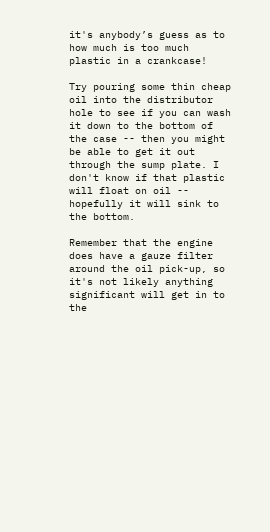it's anybody’s guess as to how much is too much plastic in a crankcase!

Try pouring some thin cheap oil into the distributor hole to see if you can wash it down to the bottom of the case -- then you might be able to get it out through the sump plate. I don't know if that plastic will float on oil -- hopefully it will sink to the bottom.

Remember that the engine does have a gauze filter around the oil pick-up, so it's not likely anything significant will get in to the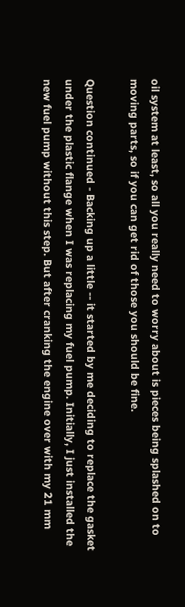oil system at least, so all you really need to worry about is pieces being splashed on to moving parts, so if you can get rid of those you should be fine.

Question continued - Backing up a little -- it started by me deciding to replace the gasket under the plastic flange when I was replacing my fuel pump. Initially, I just installed the new fuel pump without this step. But after cranking the engine over with my 21 mm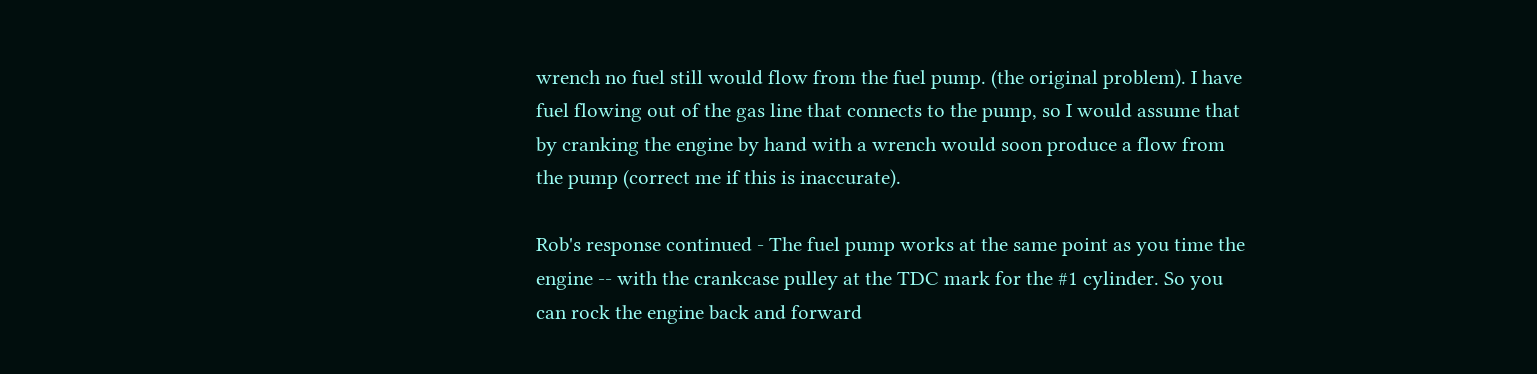wrench no fuel still would flow from the fuel pump. (the original problem). I have fuel flowing out of the gas line that connects to the pump, so I would assume that by cranking the engine by hand with a wrench would soon produce a flow from the pump (correct me if this is inaccurate).

Rob's response continued - The fuel pump works at the same point as you time the engine -- with the crankcase pulley at the TDC mark for the #1 cylinder. So you can rock the engine back and forward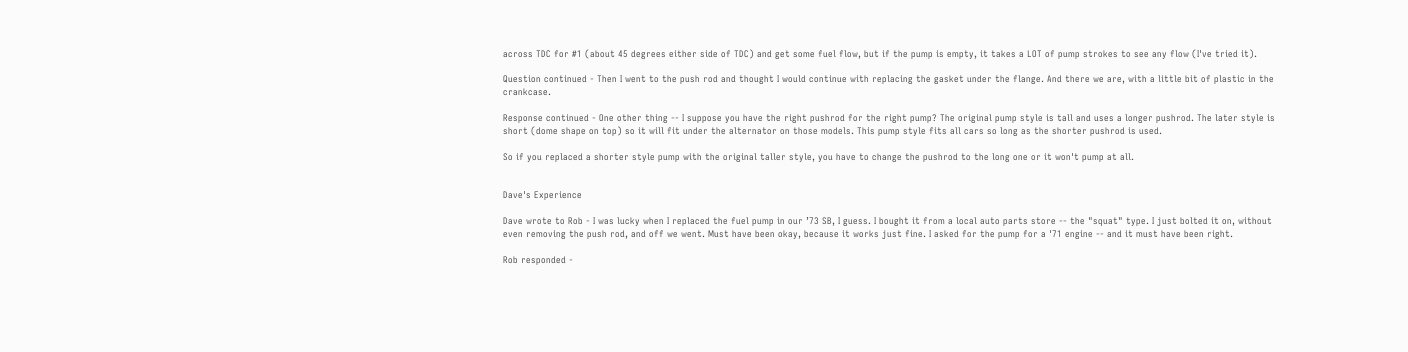across TDC for #1 (about 45 degrees either side of TDC) and get some fuel flow, but if the pump is empty, it takes a LOT of pump strokes to see any flow (I've tried it).

Question continued - Then I went to the push rod and thought I would continue with replacing the gasket under the flange. And there we are, with a little bit of plastic in the crankcase.

Response continued - One other thing -- I suppose you have the right pushrod for the right pump? The original pump style is tall and uses a longer pushrod. The later style is short (dome shape on top) so it will fit under the alternator on those models. This pump style fits all cars so long as the shorter pushrod is used.

So if you replaced a shorter style pump with the original taller style, you have to change the pushrod to the long one or it won't pump at all.


Dave's Experience

Dave wrote to Rob - I was lucky when I replaced the fuel pump in our ’73 SB, I guess. I bought it from a local auto parts store -- the "squat" type. I just bolted it on, without even removing the push rod, and off we went. Must have been okay, because it works just fine. I asked for the pump for a '71 engine -- and it must have been right.

Rob responded -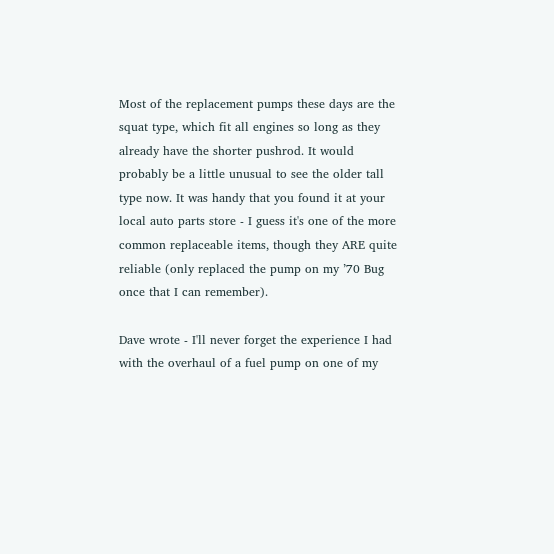Most of the replacement pumps these days are the squat type, which fit all engines so long as they already have the shorter pushrod. It would probably be a little unusual to see the older tall type now. It was handy that you found it at your local auto parts store - I guess it's one of the more common replaceable items, though they ARE quite reliable (only replaced the pump on my ’70 Bug once that I can remember).

Dave wrote - I'll never forget the experience I had with the overhaul of a fuel pump on one of my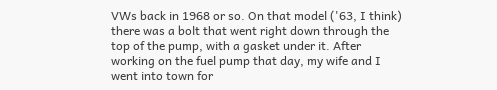VWs back in 1968 or so. On that model ('63, I think) there was a bolt that went right down through the top of the pump, with a gasket under it. After working on the fuel pump that day, my wife and I went into town for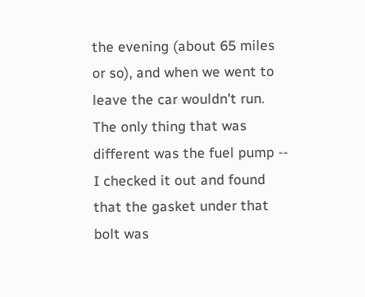the evening (about 65 miles or so), and when we went to leave the car wouldn't run. The only thing that was different was the fuel pump -- I checked it out and found that the gasket under that bolt was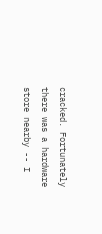cracked. Fortunately there was a hardware store nearby -- I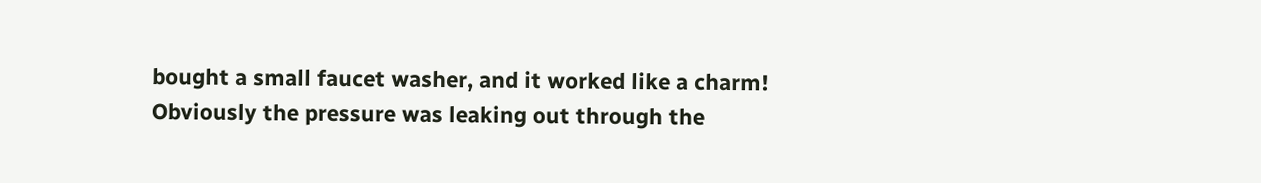bought a small faucet washer, and it worked like a charm! Obviously the pressure was leaking out through the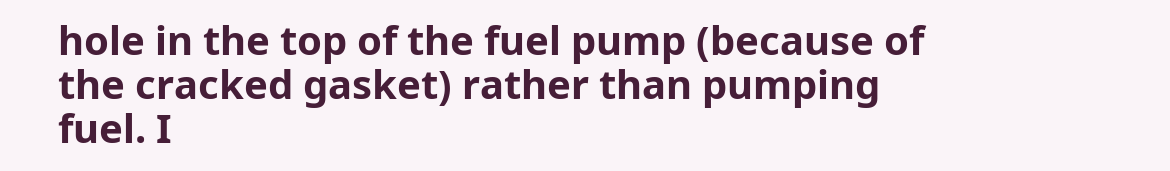hole in the top of the fuel pump (because of the cracked gasket) rather than pumping fuel. I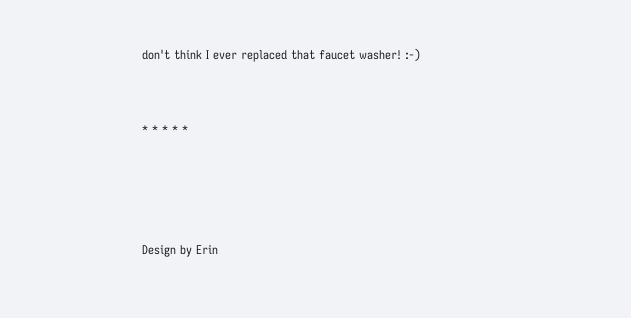don't think I ever replaced that faucet washer! :-)


* * * * *




Design by Erin